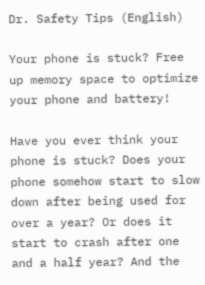Dr. Safety Tips (English)

Your phone is stuck? Free up memory space to optimize your phone and battery!

Have you ever think your phone is stuck? Does your phone somehow start to slow down after being used for over a year? Or does it start to crash after one and a half year? And the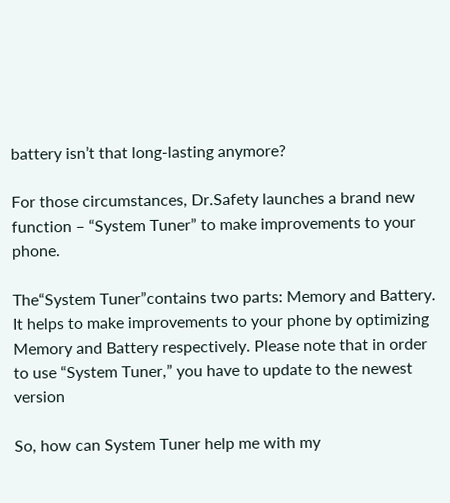battery isn’t that long-lasting anymore?

For those circumstances, Dr.Safety launches a brand new function – “System Tuner” to make improvements to your phone.

The“System Tuner”contains two parts: Memory and Battery. It helps to make improvements to your phone by optimizing Memory and Battery respectively. Please note that in order to use “System Tuner,” you have to update to the newest version

So, how can System Tuner help me with my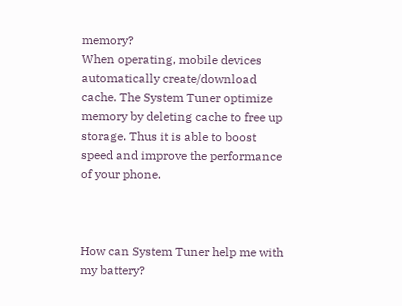memory?
When operating, mobile devices automatically create/download cache. The System Tuner optimize memory by deleting cache to free up storage. Thus it is able to boost speed and improve the performance of your phone.



How can System Tuner help me with my battery?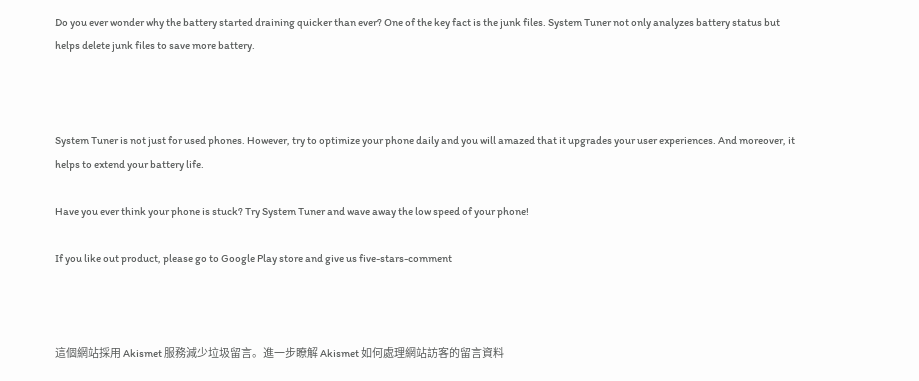Do you ever wonder why the battery started draining quicker than ever? One of the key fact is the junk files. System Tuner not only analyzes battery status but helps delete junk files to save more battery.



System Tuner is not just for used phones. However, try to optimize your phone daily and you will amazed that it upgrades your user experiences. And moreover, it helps to extend your battery life.

Have you ever think your phone is stuck? Try System Tuner and wave away the low speed of your phone!

If you like out product, please go to Google Play store and give us five-stars-comment



這個網站採用 Akismet 服務減少垃圾留言。進一步瞭解 Akismet 如何處理網站訪客的留言資料